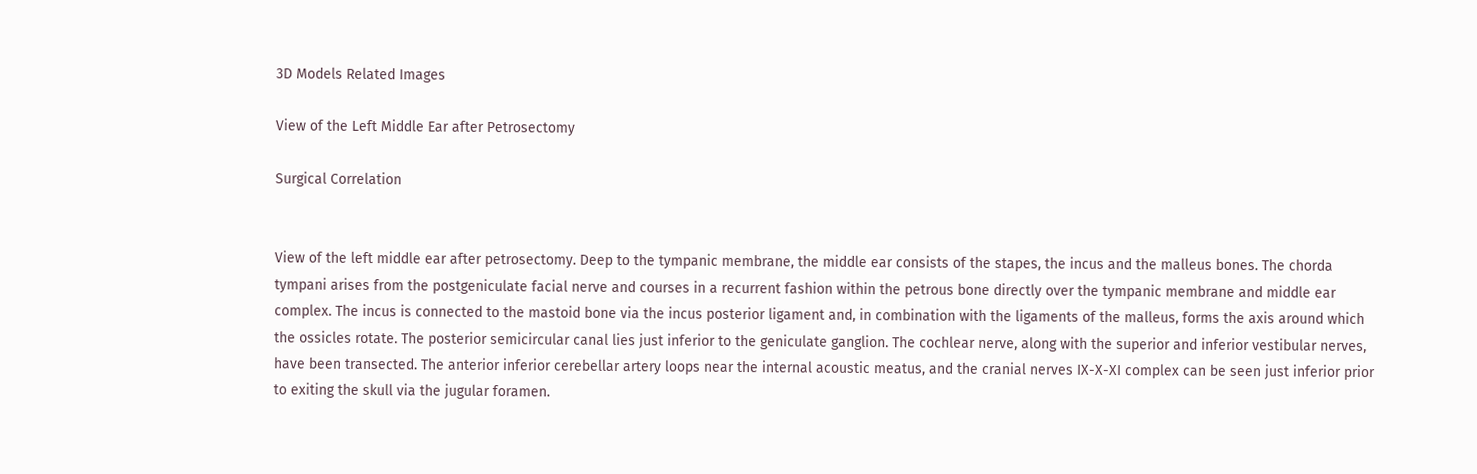3D Models Related Images

View of the Left Middle Ear after Petrosectomy

Surgical Correlation


View of the left middle ear after petrosectomy. Deep to the tympanic membrane, the middle ear consists of the stapes, the incus and the malleus bones. The chorda tympani arises from the postgeniculate facial nerve and courses in a recurrent fashion within the petrous bone directly over the tympanic membrane and middle ear complex. The incus is connected to the mastoid bone via the incus posterior ligament and, in combination with the ligaments of the malleus, forms the axis around which the ossicles rotate. The posterior semicircular canal lies just inferior to the geniculate ganglion. The cochlear nerve, along with the superior and inferior vestibular nerves, have been transected. The anterior inferior cerebellar artery loops near the internal acoustic meatus, and the cranial nerves IX-X-XI complex can be seen just inferior prior to exiting the skull via the jugular foramen.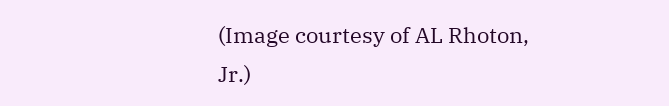(Image courtesy of AL Rhoton, Jr.)